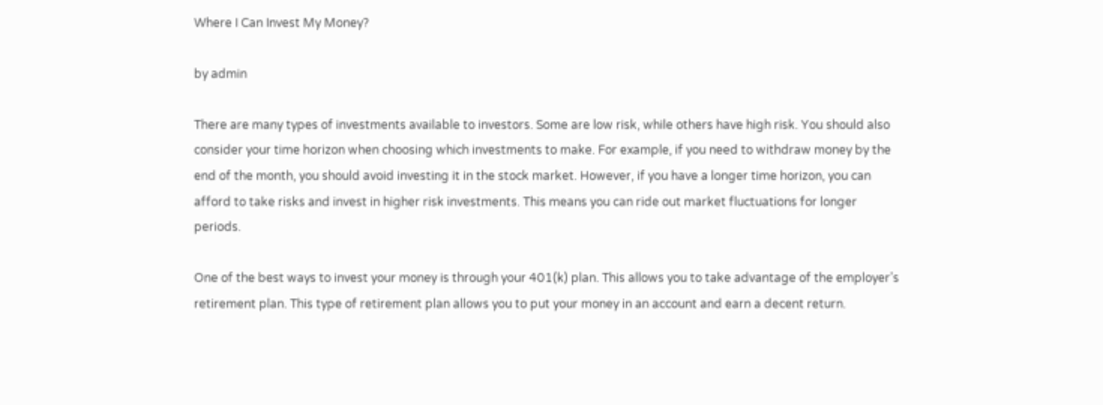Where I Can Invest My Money?

by admin

There are many types of investments available to investors. Some are low risk, while others have high risk. You should also consider your time horizon when choosing which investments to make. For example, if you need to withdraw money by the end of the month, you should avoid investing it in the stock market. However, if you have a longer time horizon, you can afford to take risks and invest in higher risk investments. This means you can ride out market fluctuations for longer periods.

One of the best ways to invest your money is through your 401(k) plan. This allows you to take advantage of the employer’s retirement plan. This type of retirement plan allows you to put your money in an account and earn a decent return.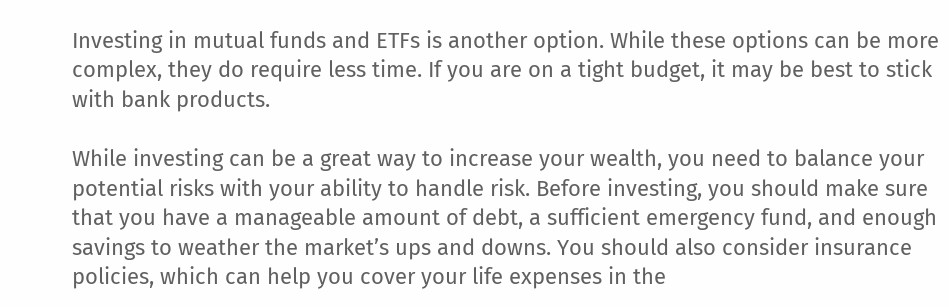Investing in mutual funds and ETFs is another option. While these options can be more complex, they do require less time. If you are on a tight budget, it may be best to stick with bank products.

While investing can be a great way to increase your wealth, you need to balance your potential risks with your ability to handle risk. Before investing, you should make sure that you have a manageable amount of debt, a sufficient emergency fund, and enough savings to weather the market’s ups and downs. You should also consider insurance policies, which can help you cover your life expenses in the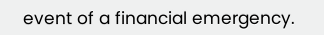event of a financial emergency.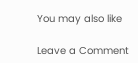You may also like

Leave a Comment